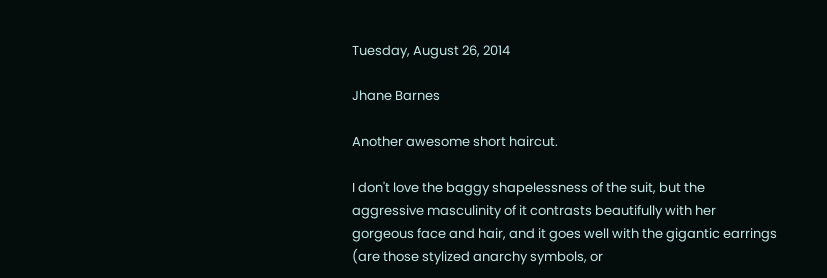Tuesday, August 26, 2014

Jhane Barnes

Another awesome short haircut.

I don't love the baggy shapelessness of the suit, but the aggressive masculinity of it contrasts beautifully with her gorgeous face and hair, and it goes well with the gigantic earrings (are those stylized anarchy symbols, or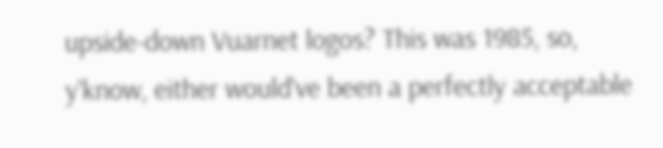upside-down Vuarnet logos? This was 1985, so, y'know, either would've been a perfectly acceptable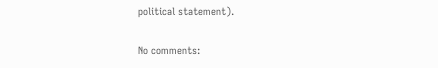political statement).

No comments: